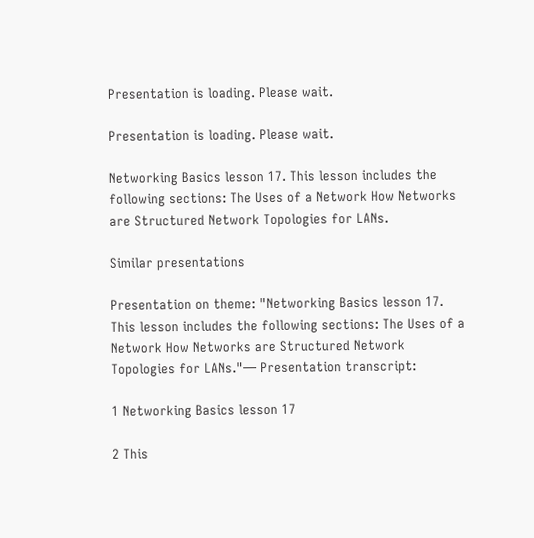Presentation is loading. Please wait.

Presentation is loading. Please wait.

Networking Basics lesson 17. This lesson includes the following sections: The Uses of a Network How Networks are Structured Network Topologies for LANs.

Similar presentations

Presentation on theme: "Networking Basics lesson 17. This lesson includes the following sections: The Uses of a Network How Networks are Structured Network Topologies for LANs."— Presentation transcript:

1 Networking Basics lesson 17

2 This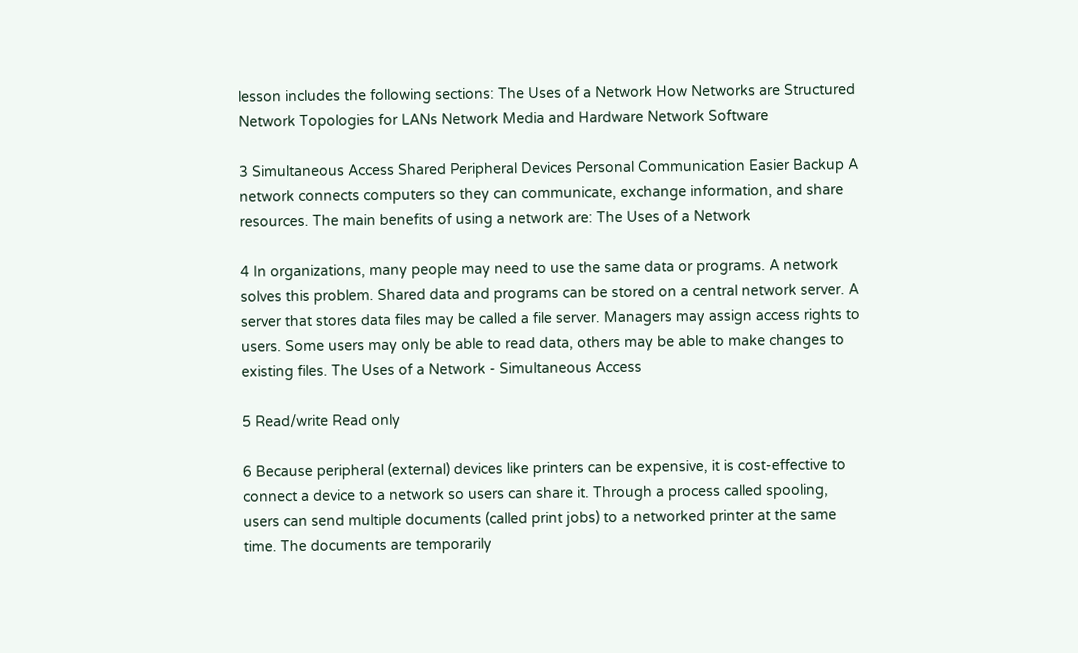lesson includes the following sections: The Uses of a Network How Networks are Structured Network Topologies for LANs Network Media and Hardware Network Software

3 Simultaneous Access Shared Peripheral Devices Personal Communication Easier Backup A network connects computers so they can communicate, exchange information, and share resources. The main benefits of using a network are: The Uses of a Network

4 In organizations, many people may need to use the same data or programs. A network solves this problem. Shared data and programs can be stored on a central network server. A server that stores data files may be called a file server. Managers may assign access rights to users. Some users may only be able to read data, others may be able to make changes to existing files. The Uses of a Network - Simultaneous Access

5 Read/write Read only

6 Because peripheral (external) devices like printers can be expensive, it is cost-effective to connect a device to a network so users can share it. Through a process called spooling, users can send multiple documents (called print jobs) to a networked printer at the same time. The documents are temporarily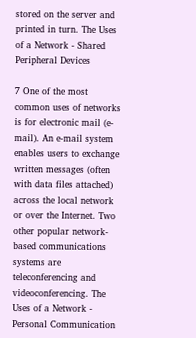stored on the server and printed in turn. The Uses of a Network - Shared Peripheral Devices

7 One of the most common uses of networks is for electronic mail (e-mail). An e-mail system enables users to exchange written messages (often with data files attached) across the local network or over the Internet. Two other popular network-based communications systems are teleconferencing and videoconferencing. The Uses of a Network - Personal Communication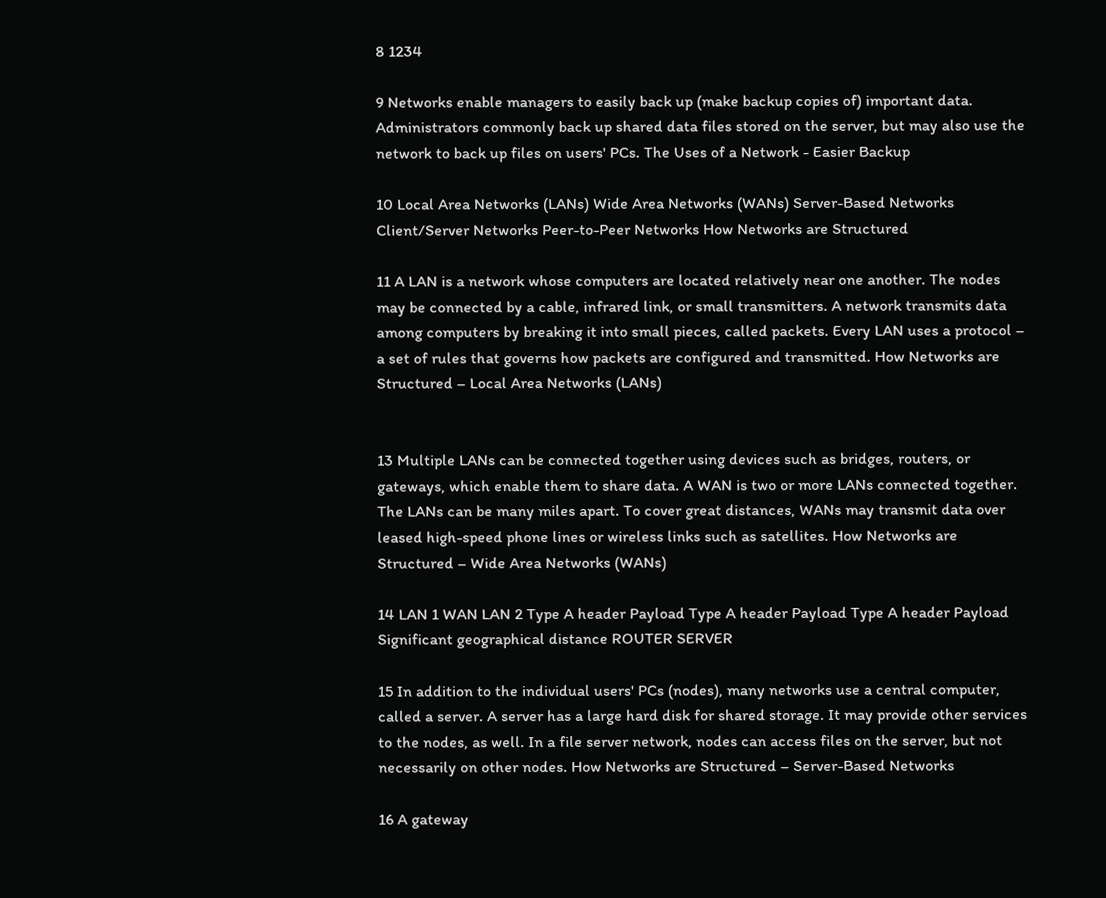8 1234

9 Networks enable managers to easily back up (make backup copies of) important data. Administrators commonly back up shared data files stored on the server, but may also use the network to back up files on users' PCs. The Uses of a Network - Easier Backup

10 Local Area Networks (LANs) Wide Area Networks (WANs) Server-Based Networks Client/Server Networks Peer-to-Peer Networks How Networks are Structured

11 A LAN is a network whose computers are located relatively near one another. The nodes may be connected by a cable, infrared link, or small transmitters. A network transmits data among computers by breaking it into small pieces, called packets. Every LAN uses a protocol – a set of rules that governs how packets are configured and transmitted. How Networks are Structured – Local Area Networks (LANs)


13 Multiple LANs can be connected together using devices such as bridges, routers, or gateways, which enable them to share data. A WAN is two or more LANs connected together. The LANs can be many miles apart. To cover great distances, WANs may transmit data over leased high-speed phone lines or wireless links such as satellites. How Networks are Structured – Wide Area Networks (WANs)

14 LAN 1 WAN LAN 2 Type A header Payload Type A header Payload Type A header Payload Significant geographical distance ROUTER SERVER

15 In addition to the individual users' PCs (nodes), many networks use a central computer, called a server. A server has a large hard disk for shared storage. It may provide other services to the nodes, as well. In a file server network, nodes can access files on the server, but not necessarily on other nodes. How Networks are Structured – Server-Based Networks

16 A gateway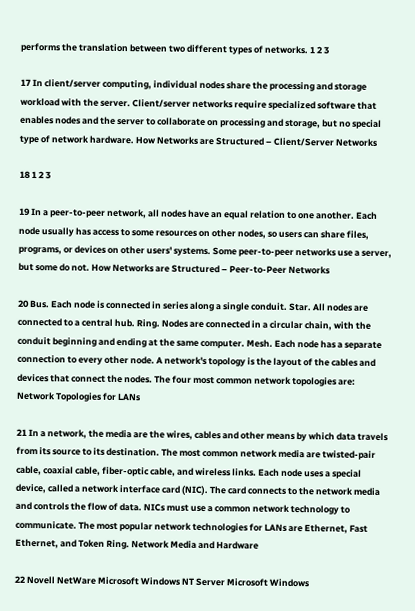performs the translation between two different types of networks. 1 2 3

17 In client/server computing, individual nodes share the processing and storage workload with the server. Client/server networks require specialized software that enables nodes and the server to collaborate on processing and storage, but no special type of network hardware. How Networks are Structured – Client/Server Networks

18 1 2 3

19 In a peer-to-peer network, all nodes have an equal relation to one another. Each node usually has access to some resources on other nodes, so users can share files, programs, or devices on other users' systems. Some peer-to-peer networks use a server, but some do not. How Networks are Structured – Peer-to-Peer Networks

20 Bus. Each node is connected in series along a single conduit. Star. All nodes are connected to a central hub. Ring. Nodes are connected in a circular chain, with the conduit beginning and ending at the same computer. Mesh. Each node has a separate connection to every other node. A network's topology is the layout of the cables and devices that connect the nodes. The four most common network topologies are: Network Topologies for LANs

21 In a network, the media are the wires, cables and other means by which data travels from its source to its destination. The most common network media are twisted-pair cable, coaxial cable, fiber-optic cable, and wireless links. Each node uses a special device, called a network interface card (NIC). The card connects to the network media and controls the flow of data. NICs must use a common network technology to communicate. The most popular network technologies for LANs are Ethernet, Fast Ethernet, and Token Ring. Network Media and Hardware

22 Novell NetWare Microsoft Windows NT Server Microsoft Windows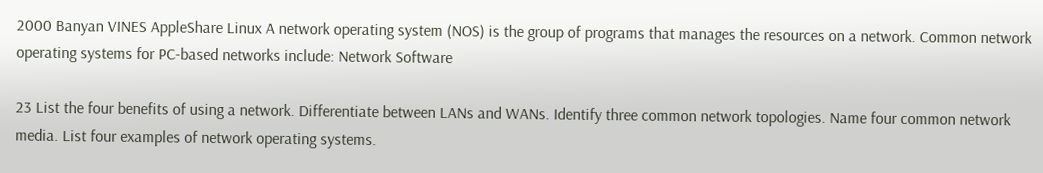2000 Banyan VINES AppleShare Linux A network operating system (NOS) is the group of programs that manages the resources on a network. Common network operating systems for PC-based networks include: Network Software

23 List the four benefits of using a network. Differentiate between LANs and WANs. Identify three common network topologies. Name four common network media. List four examples of network operating systems.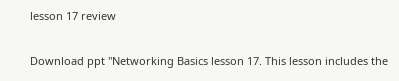lesson 17 review

Download ppt "Networking Basics lesson 17. This lesson includes the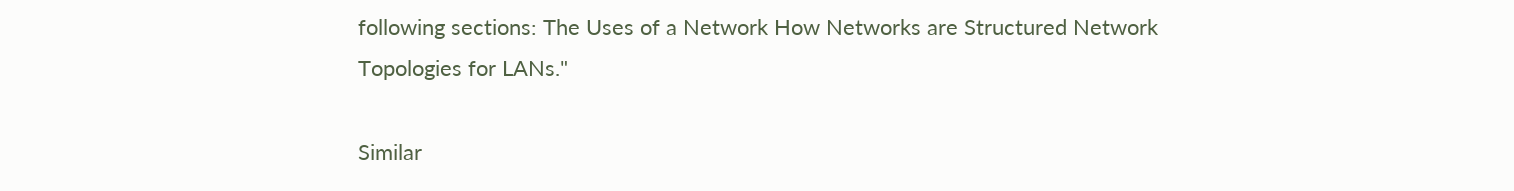following sections: The Uses of a Network How Networks are Structured Network Topologies for LANs."

Similar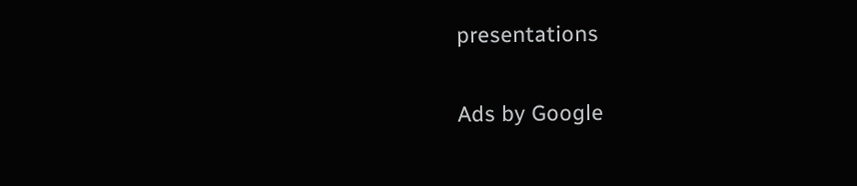presentations

Ads by Google